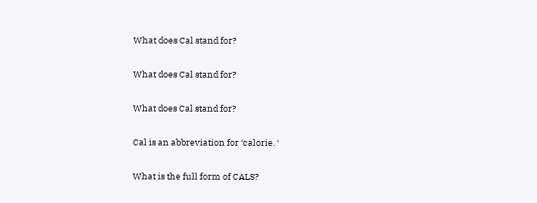What does Cal stand for?

What does Cal stand for?

What does Cal stand for?

Cal is an abbreviation for ‘calorie. ‘

What is the full form of CALS?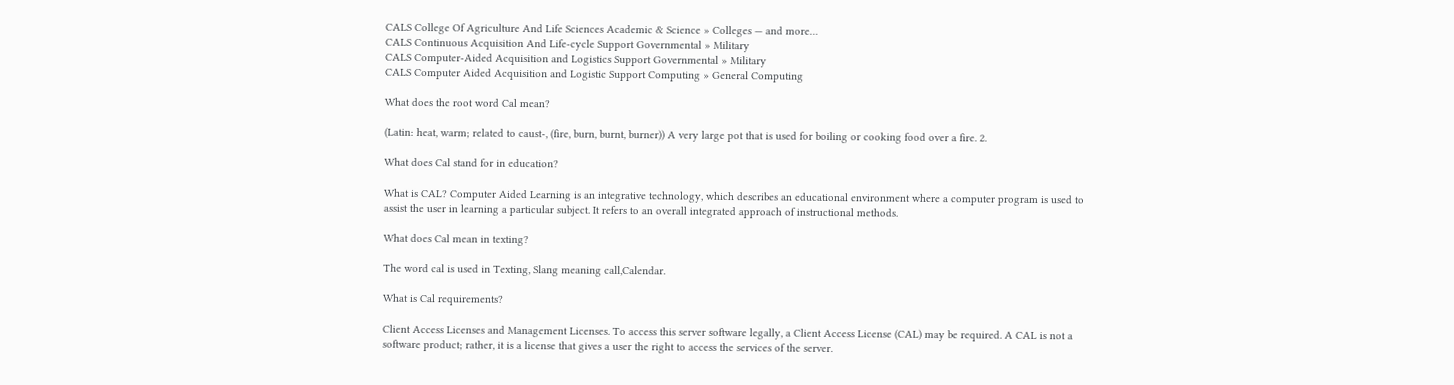CALS College Of Agriculture And Life Sciences Academic & Science » Colleges — and more…
CALS Continuous Acquisition And Life-cycle Support Governmental » Military
CALS Computer-Aided Acquisition and Logistics Support Governmental » Military
CALS Computer Aided Acquisition and Logistic Support Computing » General Computing

What does the root word Cal mean?

(Latin: heat, warm; related to caust-, (fire, burn, burnt, burner)) A very large pot that is used for boiling or cooking food over a fire. 2.

What does Cal stand for in education?

What is CAL? Computer Aided Learning is an integrative technology, which describes an educational environment where a computer program is used to assist the user in learning a particular subject. It refers to an overall integrated approach of instructional methods.

What does Cal mean in texting?

The word cal is used in Texting, Slang meaning call,Calendar.

What is Cal requirements?

Client Access Licenses and Management Licenses. To access this server software legally, a Client Access License (CAL) may be required. A CAL is not a software product; rather, it is a license that gives a user the right to access the services of the server.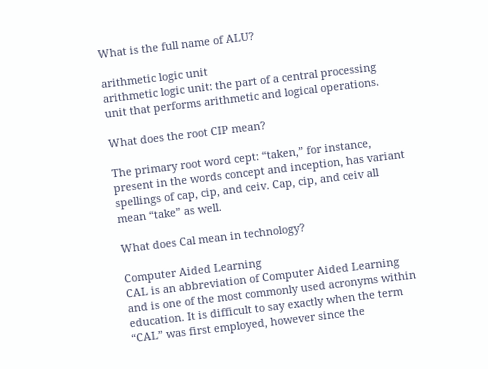What is the full name of ALU?

arithmetic logic unit
arithmetic logic unit: the part of a central processing unit that performs arithmetic and logical operations.

What does the root CIP mean?

The primary root word cept: “taken,” for instance, present in the words concept and inception, has variant spellings of cap, cip, and ceiv. Cap, cip, and ceiv all mean “take” as well.

What does Cal mean in technology?

Computer Aided Learning
CAL is an abbreviation of Computer Aided Learning and is one of the most commonly used acronyms within education. It is difficult to say exactly when the term “CAL” was first employed, however since the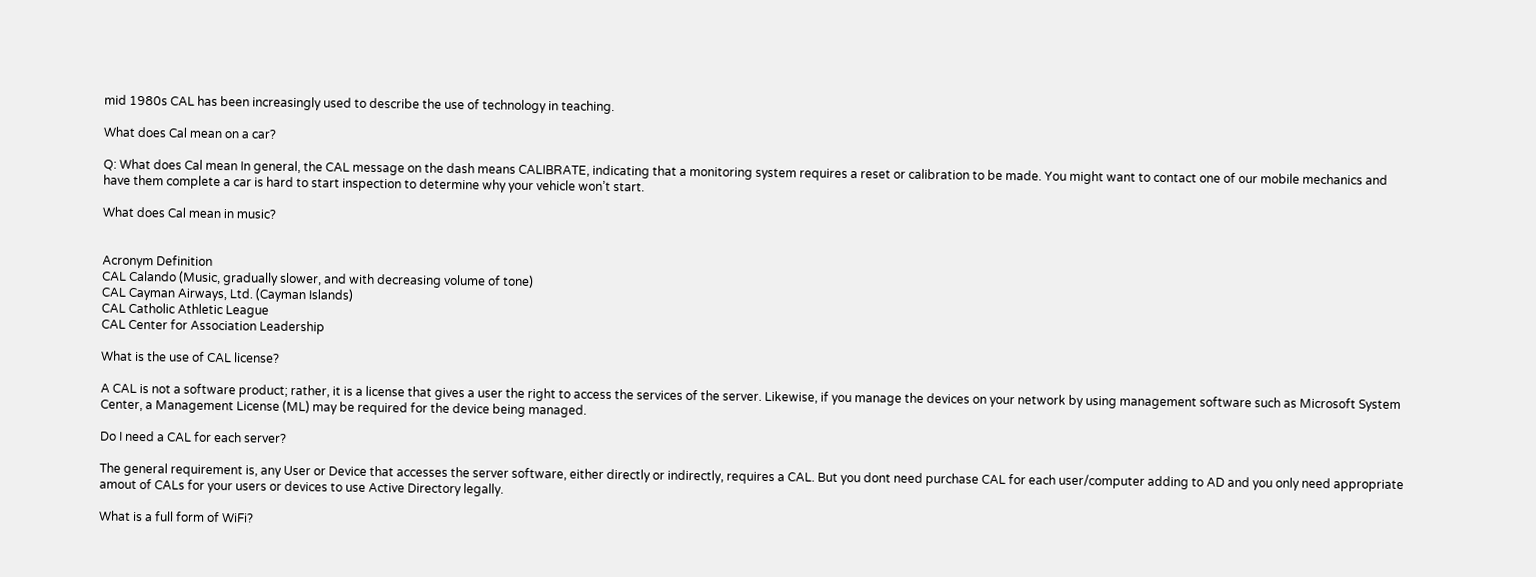mid 1980s CAL has been increasingly used to describe the use of technology in teaching.

What does Cal mean on a car?

Q: What does Cal mean In general, the CAL message on the dash means CALIBRATE, indicating that a monitoring system requires a reset or calibration to be made. You might want to contact one of our mobile mechanics and have them complete a car is hard to start inspection to determine why your vehicle won’t start.

What does Cal mean in music?


Acronym Definition
CAL Calando (Music, gradually slower, and with decreasing volume of tone)
CAL Cayman Airways, Ltd. (Cayman Islands)
CAL Catholic Athletic League
CAL Center for Association Leadership

What is the use of CAL license?

A CAL is not a software product; rather, it is a license that gives a user the right to access the services of the server. Likewise, if you manage the devices on your network by using management software such as Microsoft System Center, a Management License (ML) may be required for the device being managed.

Do I need a CAL for each server?

The general requirement is, any User or Device that accesses the server software, either directly or indirectly, requires a CAL. But you dont need purchase CAL for each user/computer adding to AD and you only need appropriate amout of CALs for your users or devices to use Active Directory legally.

What is a full form of WiFi?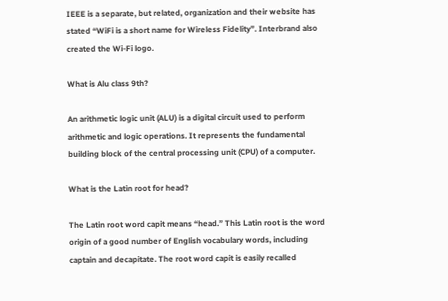IEEE is a separate, but related, organization and their website has stated “WiFi is a short name for Wireless Fidelity”. Interbrand also created the Wi-Fi logo.

What is Alu class 9th?

An arithmetic logic unit (ALU) is a digital circuit used to perform arithmetic and logic operations. It represents the fundamental building block of the central processing unit (CPU) of a computer.

What is the Latin root for head?

The Latin root word capit means “head.” This Latin root is the word origin of a good number of English vocabulary words, including captain and decapitate. The root word capit is easily recalled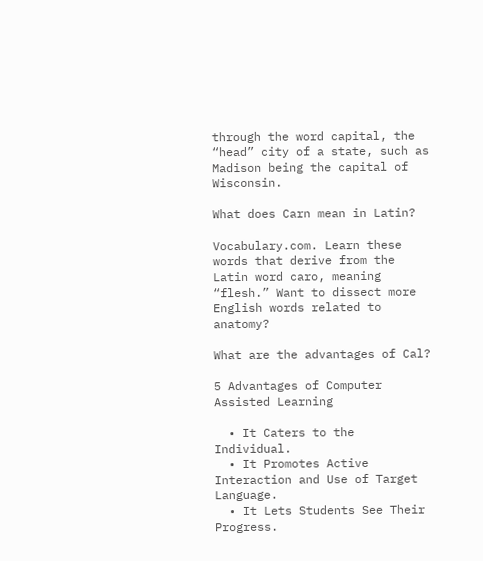through the word capital, the “head” city of a state, such as Madison being the capital of Wisconsin.

What does Carn mean in Latin?

Vocabulary.com. Learn these words that derive from the Latin word caro, meaning “flesh.” Want to dissect more English words related to anatomy?

What are the advantages of Cal?

5 Advantages of Computer Assisted Learning

  • It Caters to the Individual.
  • It Promotes Active Interaction and Use of Target Language.
  • It Lets Students See Their Progress.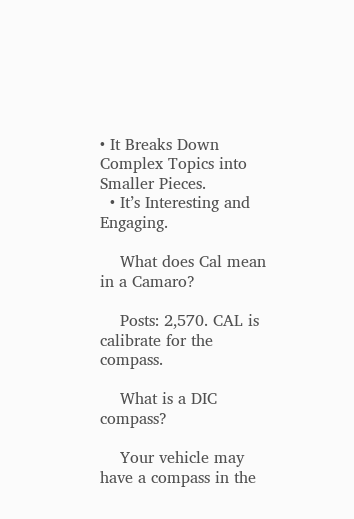• It Breaks Down Complex Topics into Smaller Pieces.
  • It’s Interesting and Engaging.

    What does Cal mean in a Camaro?

    Posts: 2,570. CAL is calibrate for the compass.

    What is a DIC compass?

    Your vehicle may have a compass in the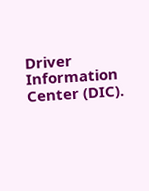Driver Information Center (DIC).